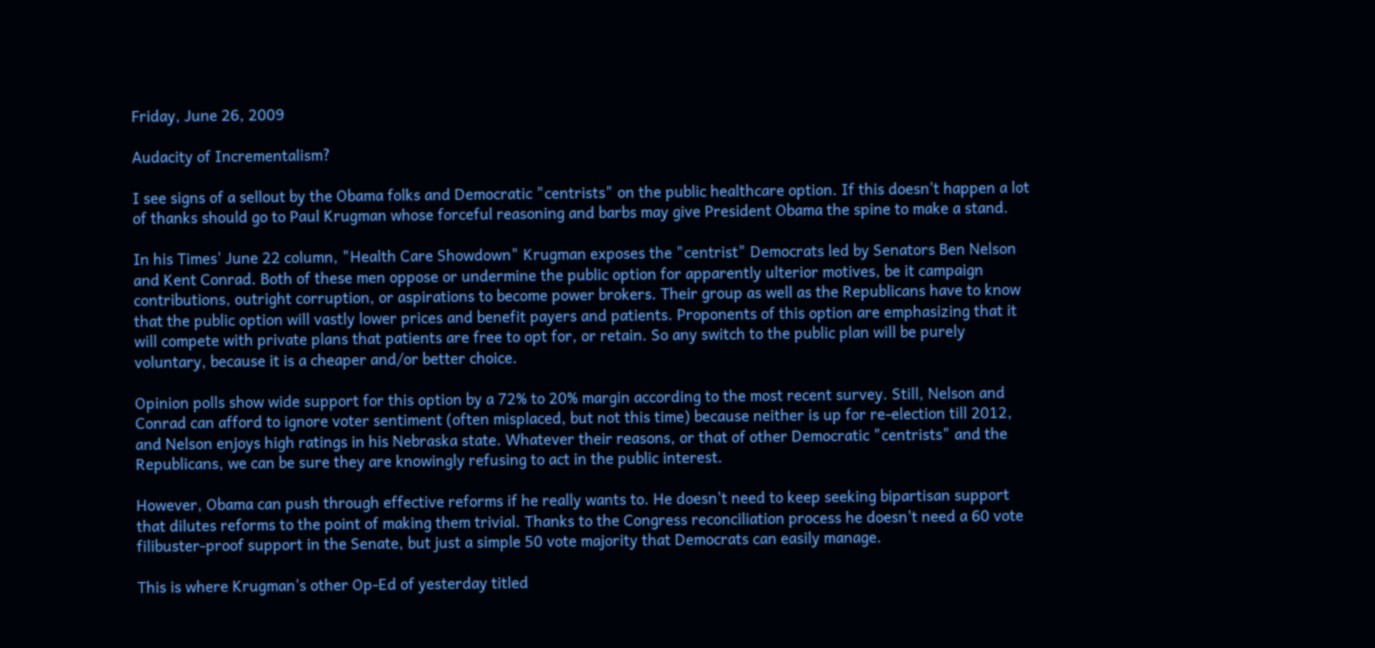Friday, June 26, 2009

Audacity of Incrementalism?

I see signs of a sellout by the Obama folks and Democratic "centrists" on the public healthcare option. If this doesn't happen a lot of thanks should go to Paul Krugman whose forceful reasoning and barbs may give President Obama the spine to make a stand.

In his Times' June 22 column, "Health Care Showdown" Krugman exposes the "centrist" Democrats led by Senators Ben Nelson and Kent Conrad. Both of these men oppose or undermine the public option for apparently ulterior motives, be it campaign contributions, outright corruption, or aspirations to become power brokers. Their group as well as the Republicans have to know that the public option will vastly lower prices and benefit payers and patients. Proponents of this option are emphasizing that it will compete with private plans that patients are free to opt for, or retain. So any switch to the public plan will be purely voluntary, because it is a cheaper and/or better choice.

Opinion polls show wide support for this option by a 72% to 20% margin according to the most recent survey. Still, Nelson and Conrad can afford to ignore voter sentiment (often misplaced, but not this time) because neither is up for re-election till 2012, and Nelson enjoys high ratings in his Nebraska state. Whatever their reasons, or that of other Democratic "centrists" and the Republicans, we can be sure they are knowingly refusing to act in the public interest.

However, Obama can push through effective reforms if he really wants to. He doesn't need to keep seeking bipartisan support that dilutes reforms to the point of making them trivial. Thanks to the Congress reconciliation process he doesn't need a 60 vote filibuster-proof support in the Senate, but just a simple 50 vote majority that Democrats can easily manage.

This is where Krugman's other Op-Ed of yesterday titled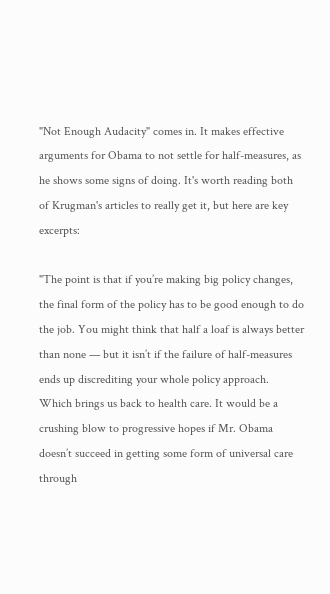"Not Enough Audacity" comes in. It makes effective arguments for Obama to not settle for half-measures, as he shows some signs of doing. It's worth reading both of Krugman's articles to really get it, but here are key excerpts:

"The point is that if you’re making big policy changes, the final form of the policy has to be good enough to do the job. You might think that half a loaf is always better than none — but it isn’t if the failure of half-measures ends up discrediting your whole policy approach.
Which brings us back to health care. It would be a crushing blow to progressive hopes if Mr. Obama doesn’t succeed in getting some form of universal care through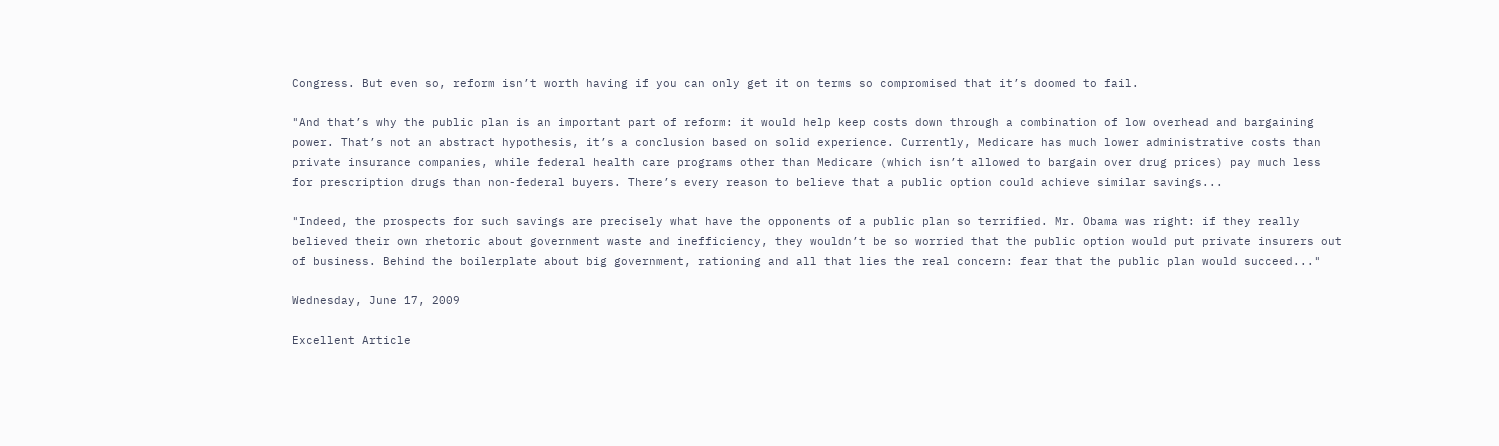Congress. But even so, reform isn’t worth having if you can only get it on terms so compromised that it’s doomed to fail.

"And that’s why the public plan is an important part of reform: it would help keep costs down through a combination of low overhead and bargaining power. That’s not an abstract hypothesis, it’s a conclusion based on solid experience. Currently, Medicare has much lower administrative costs than private insurance companies, while federal health care programs other than Medicare (which isn’t allowed to bargain over drug prices) pay much less for prescription drugs than non-federal buyers. There’s every reason to believe that a public option could achieve similar savings...

"Indeed, the prospects for such savings are precisely what have the opponents of a public plan so terrified. Mr. Obama was right: if they really believed their own rhetoric about government waste and inefficiency, they wouldn’t be so worried that the public option would put private insurers out of business. Behind the boilerplate about big government, rationing and all that lies the real concern: fear that the public plan would succeed..."

Wednesday, June 17, 2009

Excellent Article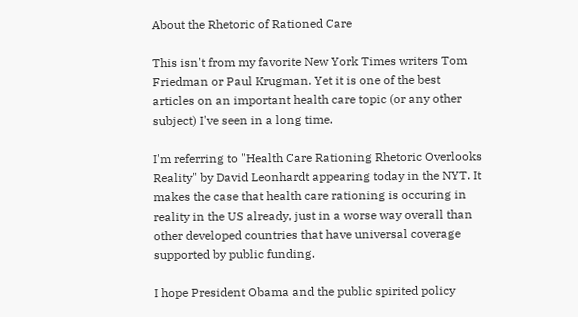About the Rhetoric of Rationed Care

This isn't from my favorite New York Times writers Tom Friedman or Paul Krugman. Yet it is one of the best articles on an important health care topic (or any other subject) I've seen in a long time.

I'm referring to "Health Care Rationing Rhetoric Overlooks Reality" by David Leonhardt appearing today in the NYT. It makes the case that health care rationing is occuring in reality in the US already, just in a worse way overall than other developed countries that have universal coverage supported by public funding.

I hope President Obama and the public spirited policy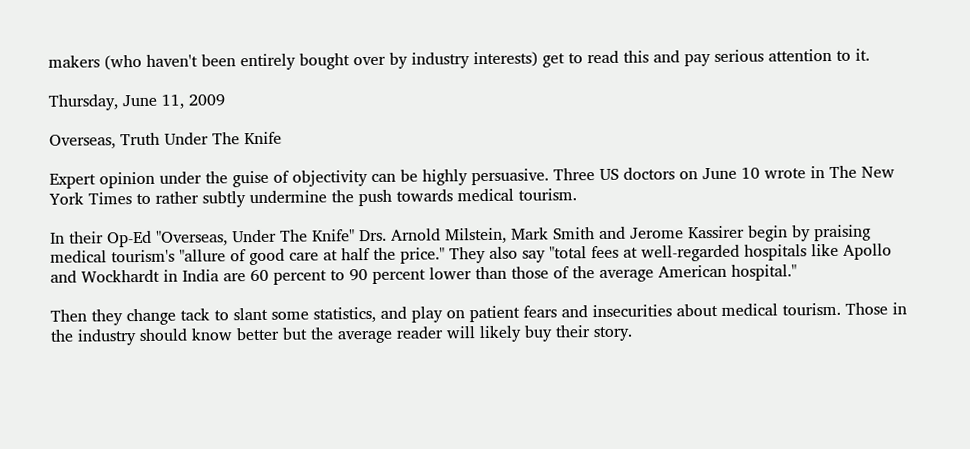makers (who haven't been entirely bought over by industry interests) get to read this and pay serious attention to it.

Thursday, June 11, 2009

Overseas, Truth Under The Knife

Expert opinion under the guise of objectivity can be highly persuasive. Three US doctors on June 10 wrote in The New York Times to rather subtly undermine the push towards medical tourism.

In their Op-Ed "Overseas, Under The Knife" Drs. Arnold Milstein, Mark Smith and Jerome Kassirer begin by praising medical tourism's "allure of good care at half the price." They also say "total fees at well-regarded hospitals like Apollo and Wockhardt in India are 60 percent to 90 percent lower than those of the average American hospital."

Then they change tack to slant some statistics, and play on patient fears and insecurities about medical tourism. Those in the industry should know better but the average reader will likely buy their story.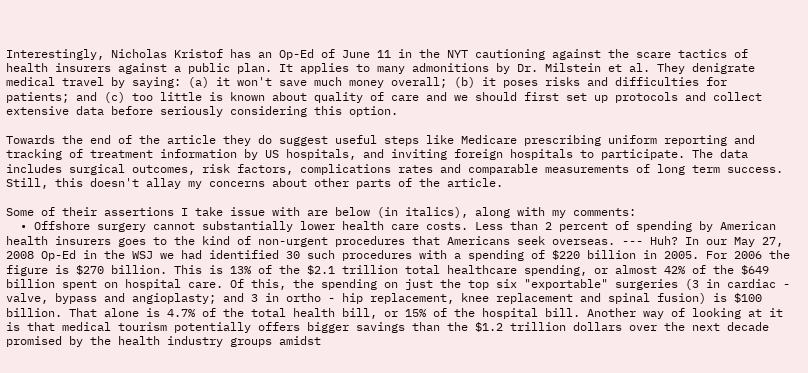Interestingly, Nicholas Kristof has an Op-Ed of June 11 in the NYT cautioning against the scare tactics of health insurers against a public plan. It applies to many admonitions by Dr. Milstein et al. They denigrate medical travel by saying: (a) it won't save much money overall; (b) it poses risks and difficulties for patients; and (c) too little is known about quality of care and we should first set up protocols and collect extensive data before seriously considering this option.

Towards the end of the article they do suggest useful steps like Medicare prescribing uniform reporting and tracking of treatment information by US hospitals, and inviting foreign hospitals to participate. The data includes surgical outcomes, risk factors, complications rates and comparable measurements of long term success. Still, this doesn't allay my concerns about other parts of the article.

Some of their assertions I take issue with are below (in italics), along with my comments:
  • Offshore surgery cannot substantially lower health care costs. Less than 2 percent of spending by American health insurers goes to the kind of non-urgent procedures that Americans seek overseas. --- Huh? In our May 27, 2008 Op-Ed in the WSJ we had identified 30 such procedures with a spending of $220 billion in 2005. For 2006 the figure is $270 billion. This is 13% of the $2.1 trillion total healthcare spending, or almost 42% of the $649 billion spent on hospital care. Of this, the spending on just the top six "exportable" surgeries (3 in cardiac - valve, bypass and angioplasty; and 3 in ortho - hip replacement, knee replacement and spinal fusion) is $100 billion. That alone is 4.7% of the total health bill, or 15% of the hospital bill. Another way of looking at it is that medical tourism potentially offers bigger savings than the $1.2 trillion dollars over the next decade promised by the health industry groups amidst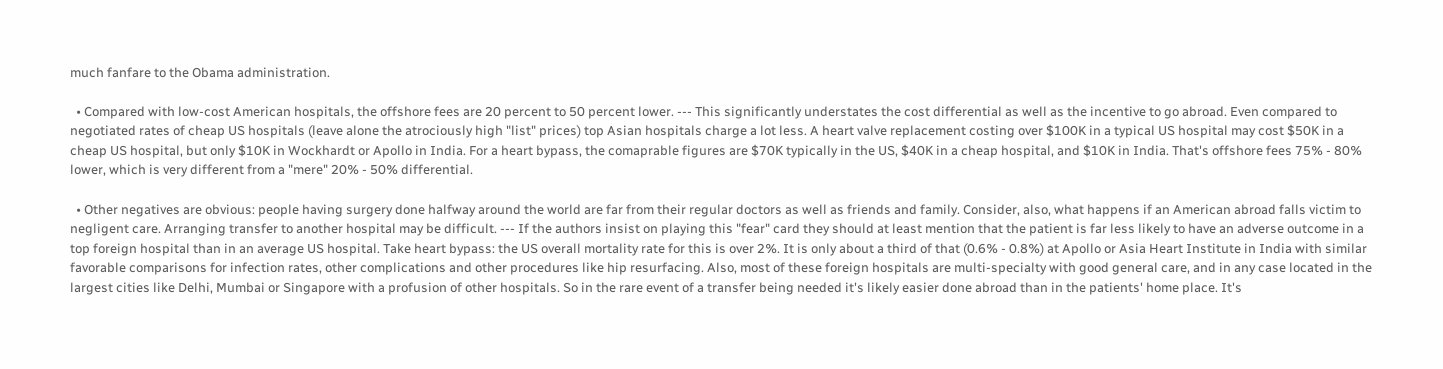much fanfare to the Obama administration.

  • Compared with low-cost American hospitals, the offshore fees are 20 percent to 50 percent lower. --- This significantly understates the cost differential as well as the incentive to go abroad. Even compared to negotiated rates of cheap US hospitals (leave alone the atrociously high "list" prices) top Asian hospitals charge a lot less. A heart valve replacement costing over $100K in a typical US hospital may cost $50K in a cheap US hospital, but only $10K in Wockhardt or Apollo in India. For a heart bypass, the comaprable figures are $70K typically in the US, $40K in a cheap hospital, and $10K in India. That's offshore fees 75% - 80% lower, which is very different from a "mere" 20% - 50% differential.

  • Other negatives are obvious: people having surgery done halfway around the world are far from their regular doctors as well as friends and family. Consider, also, what happens if an American abroad falls victim to negligent care. Arranging transfer to another hospital may be difficult. --- If the authors insist on playing this "fear" card they should at least mention that the patient is far less likely to have an adverse outcome in a top foreign hospital than in an average US hospital. Take heart bypass: the US overall mortality rate for this is over 2%. It is only about a third of that (0.6% - 0.8%) at Apollo or Asia Heart Institute in India with similar favorable comparisons for infection rates, other complications and other procedures like hip resurfacing. Also, most of these foreign hospitals are multi-specialty with good general care, and in any case located in the largest cities like Delhi, Mumbai or Singapore with a profusion of other hospitals. So in the rare event of a transfer being needed it's likely easier done abroad than in the patients' home place. It's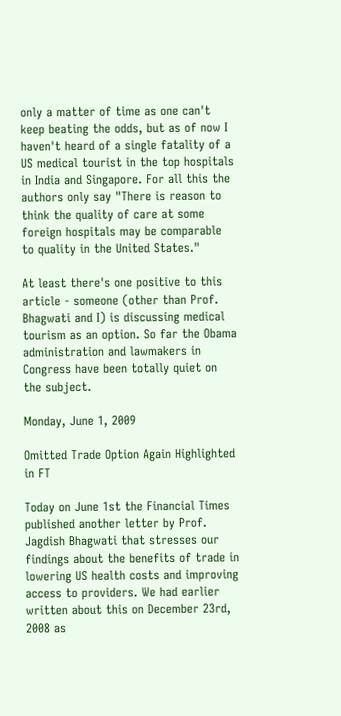only a matter of time as one can't keep beating the odds, but as of now I haven't heard of a single fatality of a US medical tourist in the top hospitals in India and Singapore. For all this the authors only say "There is reason to think the quality of care at some foreign hospitals may be comparable to quality in the United States."

At least there's one positive to this article - someone (other than Prof. Bhagwati and I) is discussing medical tourism as an option. So far the Obama administration and lawmakers in Congress have been totally quiet on the subject.

Monday, June 1, 2009

Omitted Trade Option Again Highlighted in FT

Today on June 1st the Financial Times published another letter by Prof. Jagdish Bhagwati that stresses our findings about the benefits of trade in lowering US health costs and improving access to providers. We had earlier written about this on December 23rd, 2008 as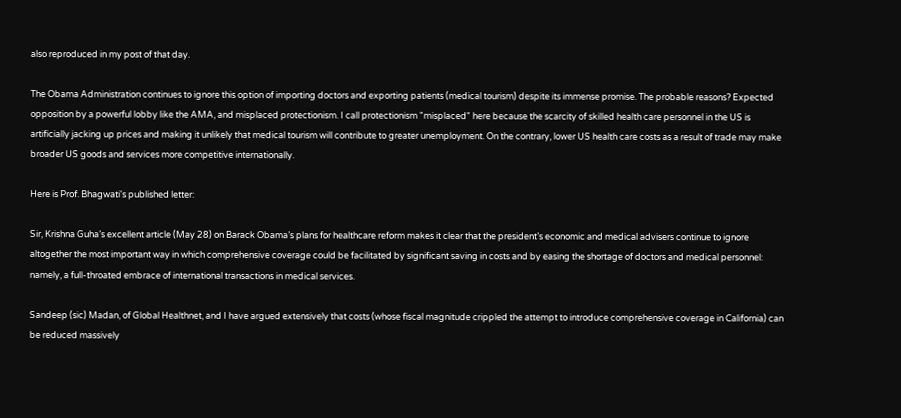also reproduced in my post of that day.

The Obama Administration continues to ignore this option of importing doctors and exporting patients (medical tourism) despite its immense promise. The probable reasons? Expected opposition by a powerful lobby like the AMA, and misplaced protectionism. I call protectionism "misplaced" here because the scarcity of skilled health care personnel in the US is artificially jacking up prices and making it unlikely that medical tourism will contribute to greater unemployment. On the contrary, lower US health care costs as a result of trade may make broader US goods and services more competitive internationally.

Here is Prof. Bhagwati's published letter:

Sir, Krishna Guha’s excellent article (May 28) on Barack Obama’s plans for healthcare reform makes it clear that the president’s economic and medical advisers continue to ignore altogether the most important way in which comprehensive coverage could be facilitated by significant saving in costs and by easing the shortage of doctors and medical personnel: namely, a full-throated embrace of international transactions in medical services.

Sandeep (sic) Madan, of Global Healthnet, and I have argued extensively that costs (whose fiscal magnitude crippled the attempt to introduce comprehensive coverage in California) can be reduced massively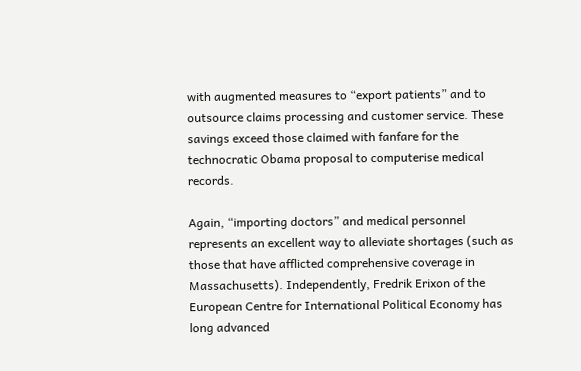with augmented measures to “export patients” and to outsource claims processing and customer service. These savings exceed those claimed with fanfare for the technocratic Obama proposal to computerise medical records.

Again, “importing doctors” and medical personnel represents an excellent way to alleviate shortages (such as those that have afflicted comprehensive coverage in Massachusetts). Independently, Fredrik Erixon of the European Centre for International Political Economy has long advanced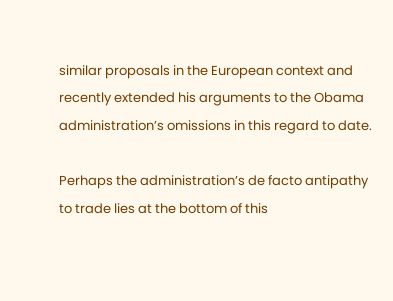similar proposals in the European context and recently extended his arguments to the Obama administration’s omissions in this regard to date.

Perhaps the administration’s de facto antipathy to trade lies at the bottom of this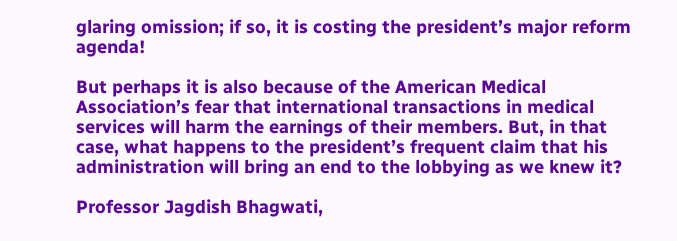glaring omission; if so, it is costing the president’s major reform agenda!

But perhaps it is also because of the American Medical Association’s fear that international transactions in medical services will harm the earnings of their members. But, in that case, what happens to the president’s frequent claim that his administration will bring an end to the lobbying as we knew it?

Professor Jagdish Bhagwati,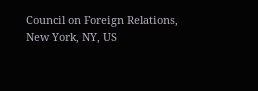Council on Foreign Relations,
New York, NY, US